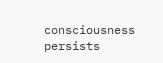consciousness persists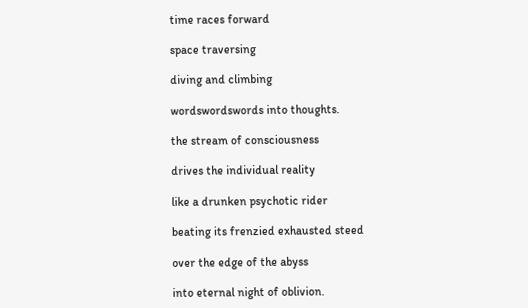time races forward

space traversing

diving and climbing

wordswordswords into thoughts.

the stream of consciousness

drives the individual reality

like a drunken psychotic rider

beating its frenzied exhausted steed

over the edge of the abyss

into eternal night of oblivion.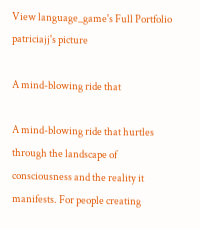View language_game's Full Portfolio
patriciajj's picture

A mind-blowing ride that

A mind-blowing ride that hurtles through the landscape of consciousness and the reality it manifests. For people creating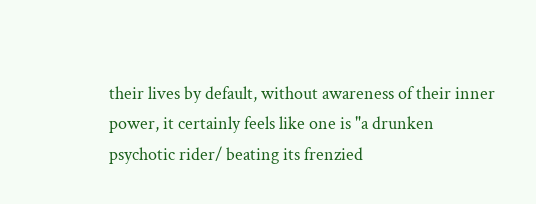their lives by default, without awareness of their inner power, it certainly feels like one is "a drunken psychotic rider/ beating its frenzied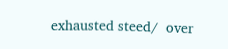exhausted steed/  over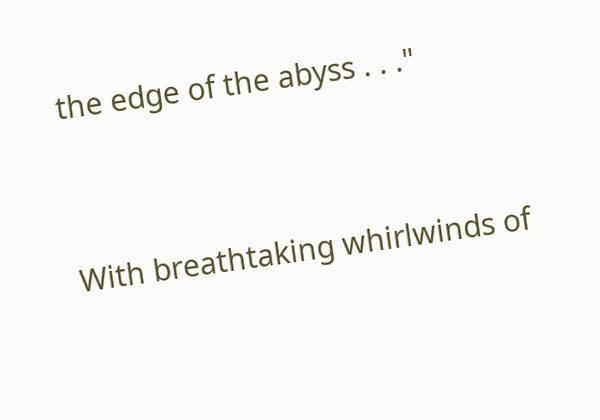the edge of the abyss . . ."


With breathtaking whirlwinds of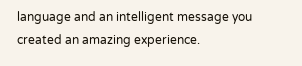language and an intelligent message you created an amazing experience.